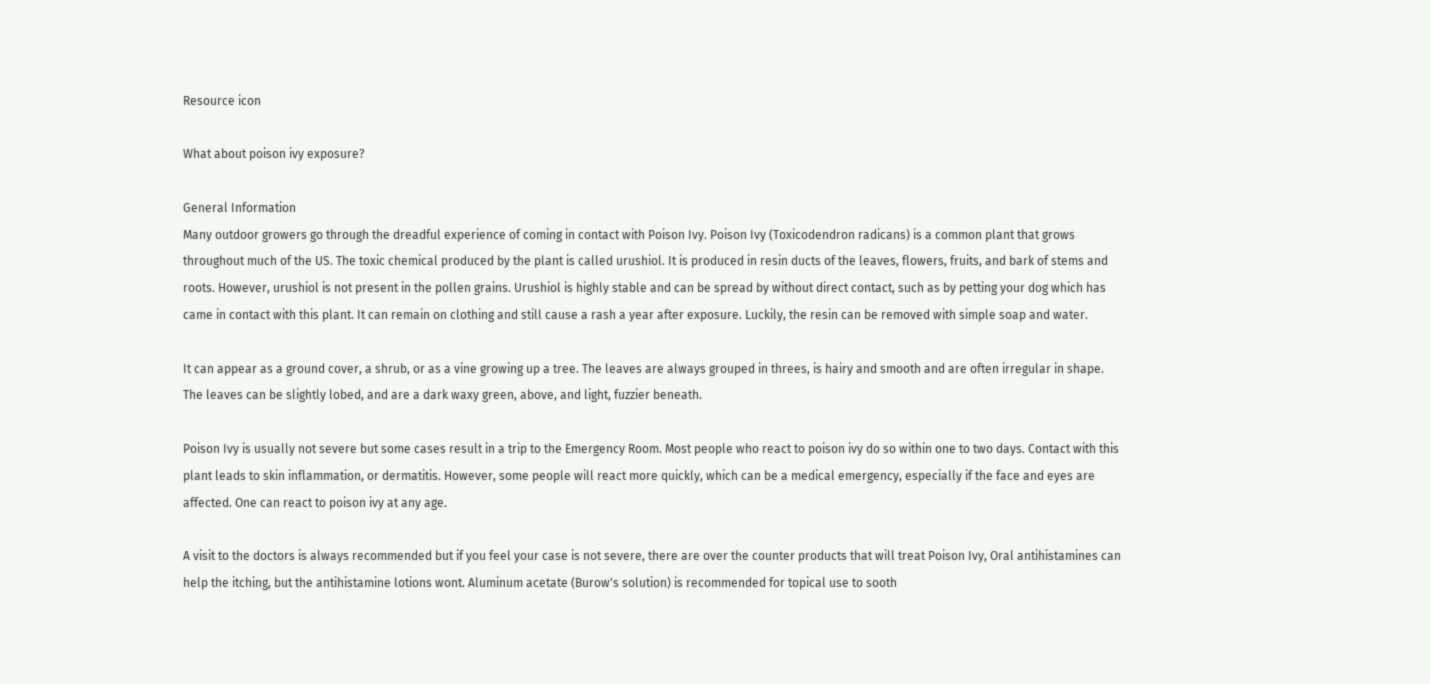Resource icon

What about poison ivy exposure?

General Information
Many outdoor growers go through the dreadful experience of coming in contact with Poison Ivy. Poison Ivy (Toxicodendron radicans) is a common plant that grows throughout much of the US. The toxic chemical produced by the plant is called urushiol. It is produced in resin ducts of the leaves, flowers, fruits, and bark of stems and roots. However, urushiol is not present in the pollen grains. Urushiol is highly stable and can be spread by without direct contact, such as by petting your dog which has came in contact with this plant. It can remain on clothing and still cause a rash a year after exposure. Luckily, the resin can be removed with simple soap and water.

It can appear as a ground cover, a shrub, or as a vine growing up a tree. The leaves are always grouped in threes, is hairy and smooth and are often irregular in shape. The leaves can be slightly lobed, and are a dark waxy green, above, and light, fuzzier beneath.

Poison Ivy is usually not severe but some cases result in a trip to the Emergency Room. Most people who react to poison ivy do so within one to two days. Contact with this plant leads to skin inflammation, or dermatitis. However, some people will react more quickly, which can be a medical emergency, especially if the face and eyes are affected. One can react to poison ivy at any age.

A visit to the doctors is always recommended but if you feel your case is not severe, there are over the counter products that will treat Poison Ivy, Oral antihistamines can help the itching, but the antihistamine lotions wont. Aluminum acetate (Burow's solution) is recommended for topical use to sooth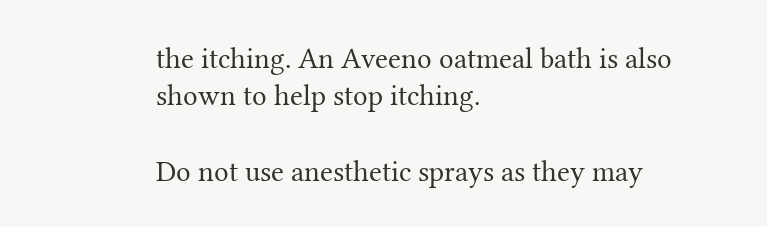the itching. An Aveeno oatmeal bath is also shown to help stop itching.

Do not use anesthetic sprays as they may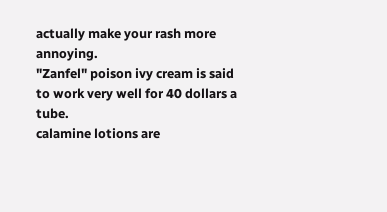actually make your rash more annoying.
"Zanfel" poison ivy cream is said to work very well for 40 dollars a tube.
calamine lotions are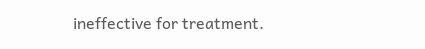ineffective for treatment.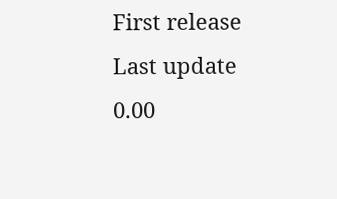First release
Last update
0.00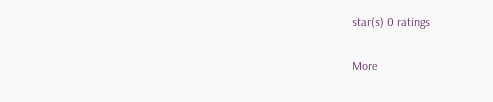star(s) 0 ratings

More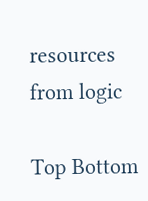resources from logic

Top Bottom